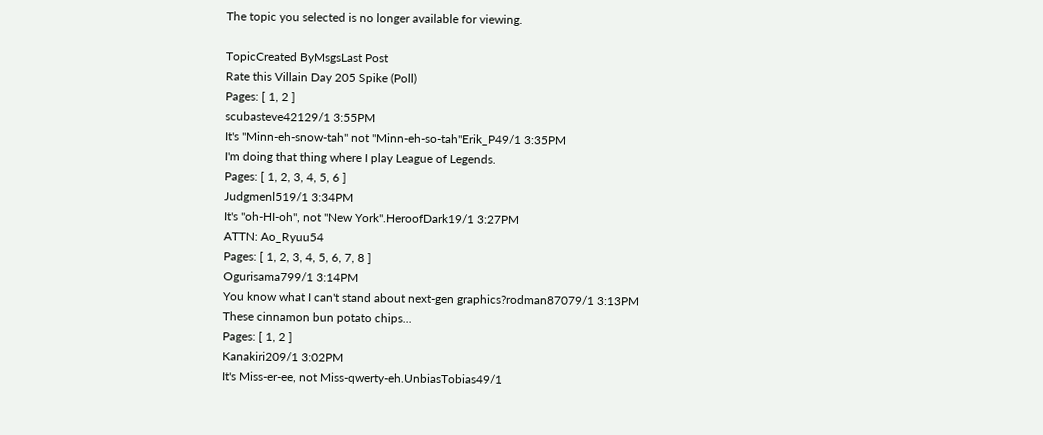The topic you selected is no longer available for viewing.

TopicCreated ByMsgsLast Post
Rate this Villain Day 205 Spike (Poll)
Pages: [ 1, 2 ]
scubasteve42129/1 3:55PM
It's "Minn-eh-snow-tah" not "Minn-eh-so-tah"Erik_P49/1 3:35PM
I'm doing that thing where I play League of Legends.
Pages: [ 1, 2, 3, 4, 5, 6 ]
Judgmenl519/1 3:34PM
It's "oh-HI-oh", not "New York".HeroofDark19/1 3:27PM
ATTN: Ao_Ryuu54
Pages: [ 1, 2, 3, 4, 5, 6, 7, 8 ]
Ogurisama799/1 3:14PM
You know what I can't stand about next-gen graphics?rodman87079/1 3:13PM
These cinnamon bun potato chips...
Pages: [ 1, 2 ]
Kanakiri209/1 3:02PM
It's Miss-er-ee, not Miss-qwerty-eh.UnbiasTobias49/1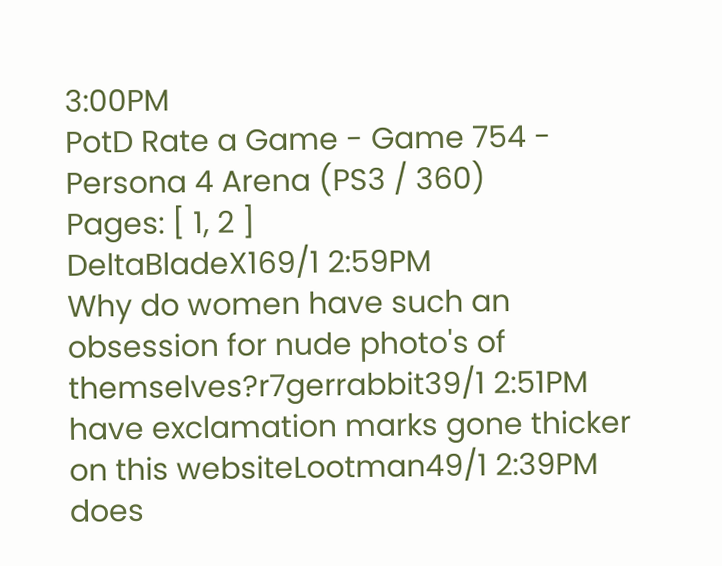3:00PM
PotD Rate a Game - Game 754 - Persona 4 Arena (PS3 / 360)
Pages: [ 1, 2 ]
DeltaBladeX169/1 2:59PM
Why do women have such an obsession for nude photo's of themselves?r7gerrabbit39/1 2:51PM
have exclamation marks gone thicker on this websiteLootman49/1 2:39PM
does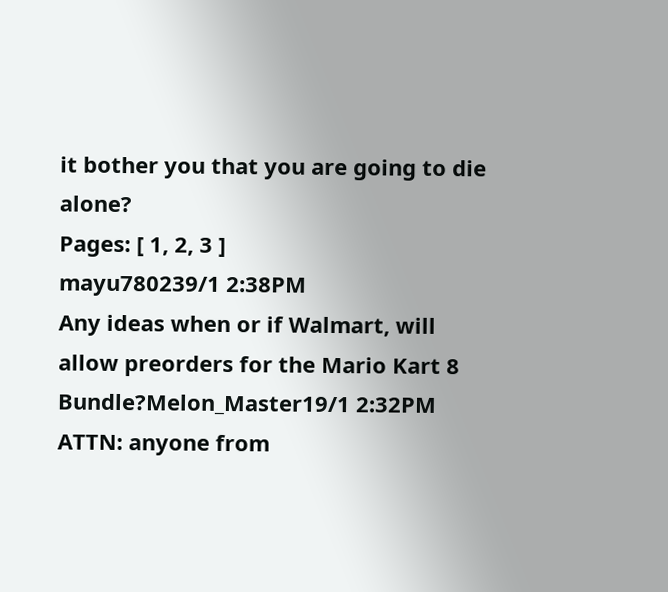it bother you that you are going to die alone?
Pages: [ 1, 2, 3 ]
mayu780239/1 2:38PM
Any ideas when or if Walmart, will allow preorders for the Mario Kart 8 Bundle?Melon_Master19/1 2:32PM
ATTN: anyone from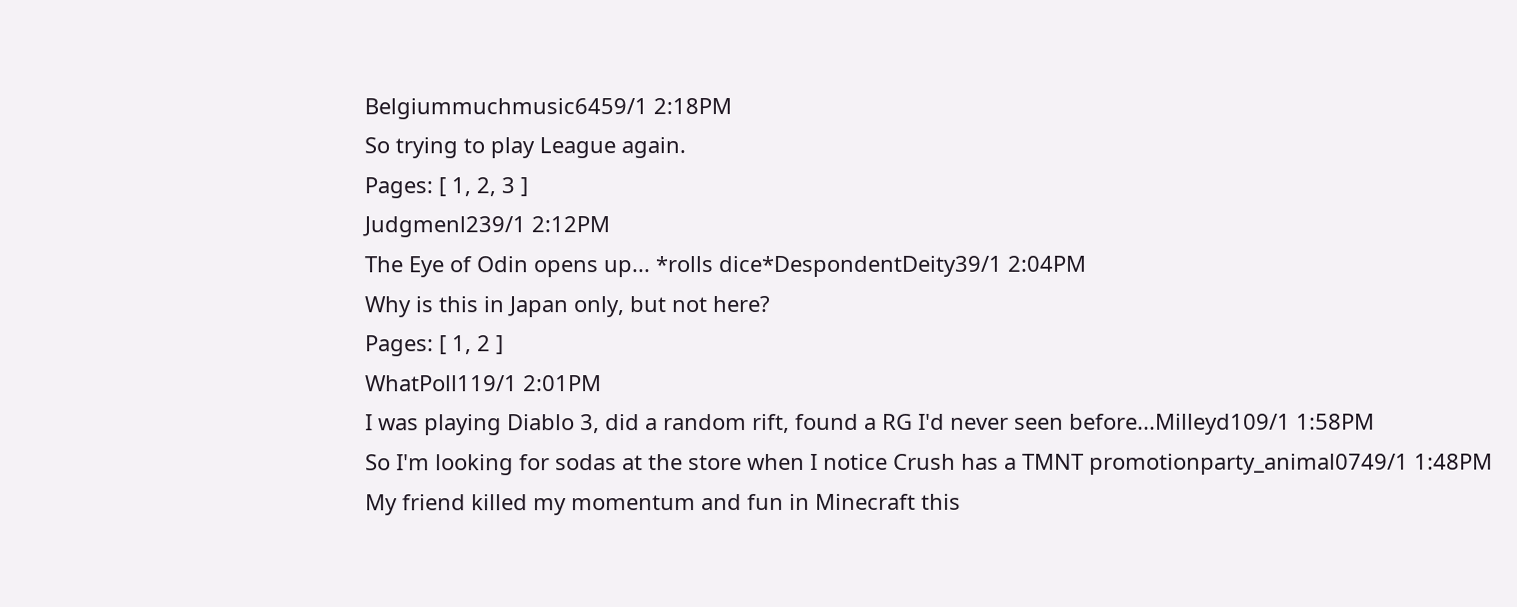Belgiummuchmusic6459/1 2:18PM
So trying to play League again.
Pages: [ 1, 2, 3 ]
Judgmenl239/1 2:12PM
The Eye of Odin opens up... *rolls dice*DespondentDeity39/1 2:04PM
Why is this in Japan only, but not here?
Pages: [ 1, 2 ]
WhatPoll119/1 2:01PM
I was playing Diablo 3, did a random rift, found a RG I'd never seen before...Milleyd109/1 1:58PM
So I'm looking for sodas at the store when I notice Crush has a TMNT promotionparty_animal0749/1 1:48PM
My friend killed my momentum and fun in Minecraft this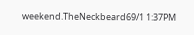weekend.TheNeckbeard69/1 1:37PM